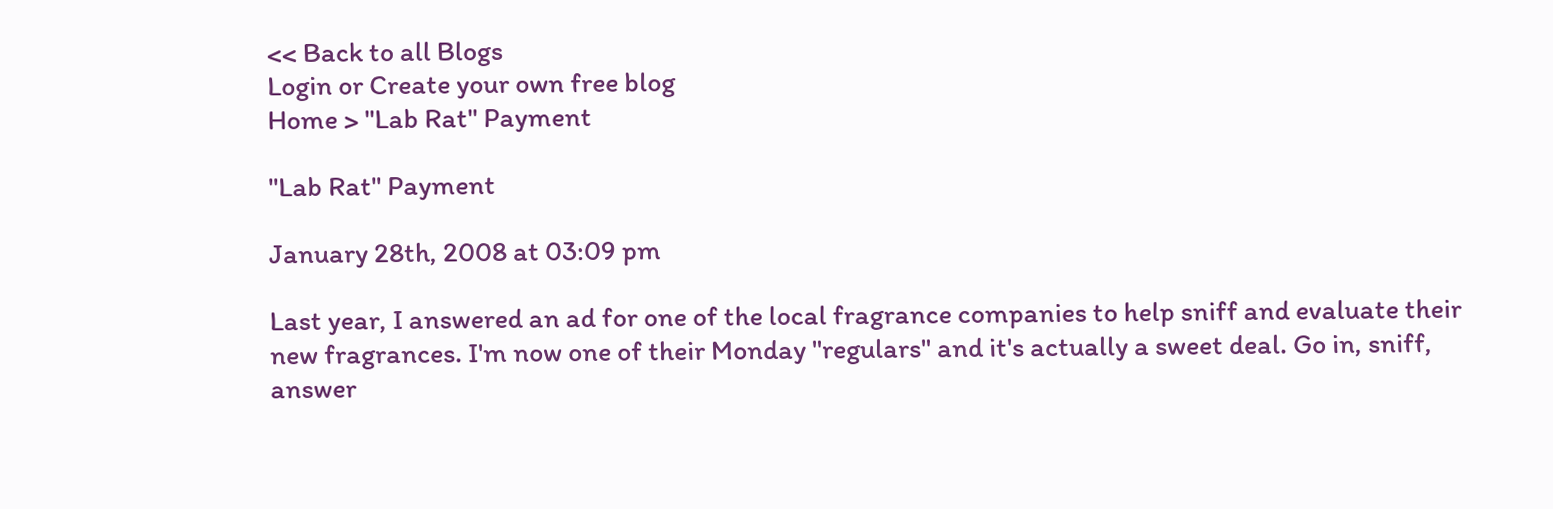<< Back to all Blogs
Login or Create your own free blog
Home > "Lab Rat" Payment

"Lab Rat" Payment

January 28th, 2008 at 03:09 pm

Last year, I answered an ad for one of the local fragrance companies to help sniff and evaluate their new fragrances. I'm now one of their Monday "regulars" and it's actually a sweet deal. Go in, sniff, answer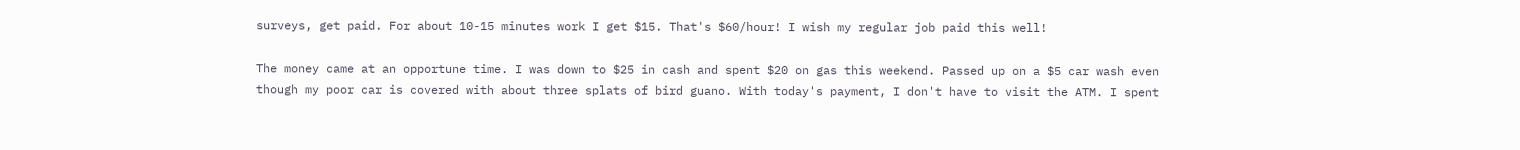surveys, get paid. For about 10-15 minutes work I get $15. That's $60/hour! I wish my regular job paid this well!

The money came at an opportune time. I was down to $25 in cash and spent $20 on gas this weekend. Passed up on a $5 car wash even though my poor car is covered with about three splats of bird guano. With today's payment, I don't have to visit the ATM. I spent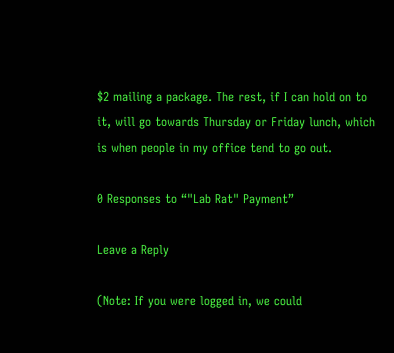$2 mailing a package. The rest, if I can hold on to it, will go towards Thursday or Friday lunch, which is when people in my office tend to go out.

0 Responses to “"Lab Rat" Payment”

Leave a Reply

(Note: If you were logged in, we could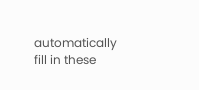automatically fill in these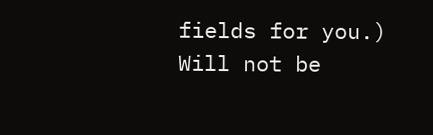fields for you.)
Will not be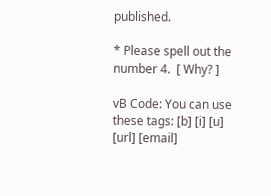published.

* Please spell out the number 4.  [ Why? ]

vB Code: You can use these tags: [b] [i] [u] [url] [email]